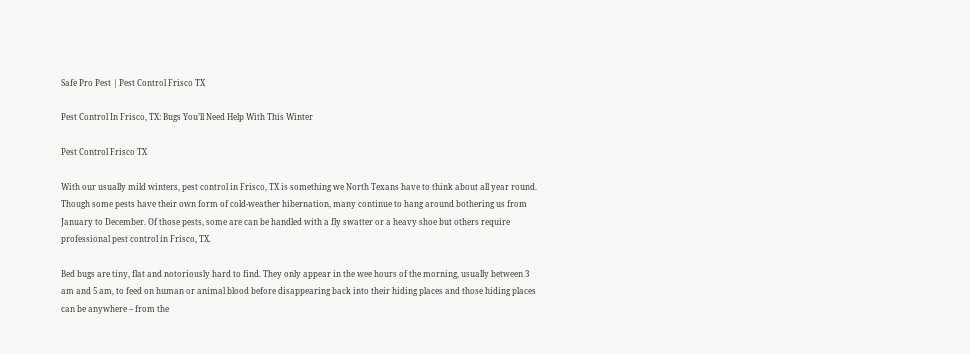Safe Pro Pest | Pest Control Frisco TX

Pest Control In Frisco, TX: Bugs You’ll Need Help With This Winter

Pest Control Frisco TX

With our usually mild winters, pest control in Frisco, TX is something we North Texans have to think about all year round.  Though some pests have their own form of cold-weather hibernation, many continue to hang around bothering us from January to December. Of those pests, some are can be handled with a fly swatter or a heavy shoe but others require professional pest control in Frisco, TX.

Bed bugs are tiny, flat and notoriously hard to find. They only appear in the wee hours of the morning, usually between 3 am and 5 am, to feed on human or animal blood before disappearing back into their hiding places and those hiding places can be anywhere – from the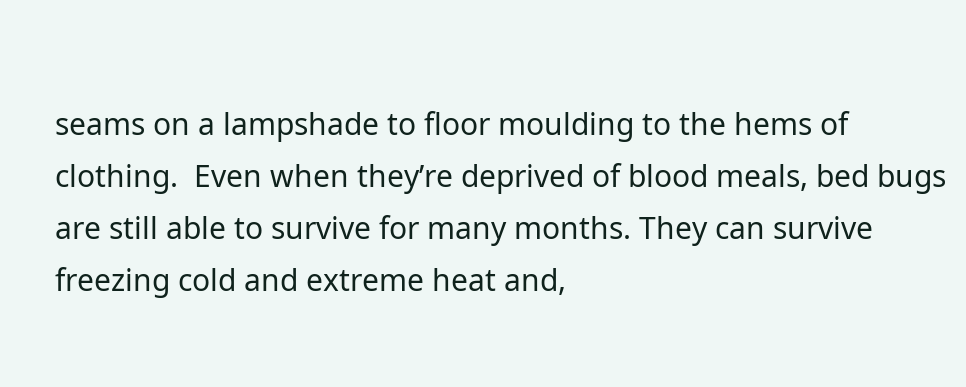seams on a lampshade to floor moulding to the hems of clothing.  Even when they’re deprived of blood meals, bed bugs are still able to survive for many months. They can survive freezing cold and extreme heat and,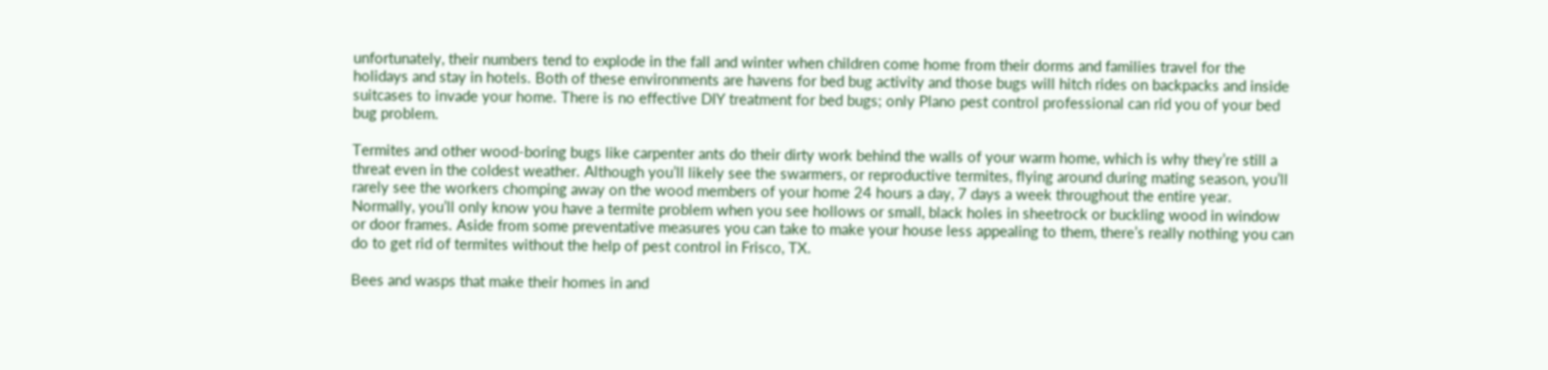unfortunately, their numbers tend to explode in the fall and winter when children come home from their dorms and families travel for the holidays and stay in hotels. Both of these environments are havens for bed bug activity and those bugs will hitch rides on backpacks and inside suitcases to invade your home. There is no effective DIY treatment for bed bugs; only Plano pest control professional can rid you of your bed bug problem.

Termites and other wood-boring bugs like carpenter ants do their dirty work behind the walls of your warm home, which is why they’re still a threat even in the coldest weather. Although you’ll likely see the swarmers, or reproductive termites, flying around during mating season, you’ll rarely see the workers chomping away on the wood members of your home 24 hours a day, 7 days a week throughout the entire year. Normally, you’ll only know you have a termite problem when you see hollows or small, black holes in sheetrock or buckling wood in window or door frames. Aside from some preventative measures you can take to make your house less appealing to them, there’s really nothing you can do to get rid of termites without the help of pest control in Frisco, TX.

Bees and wasps that make their homes in and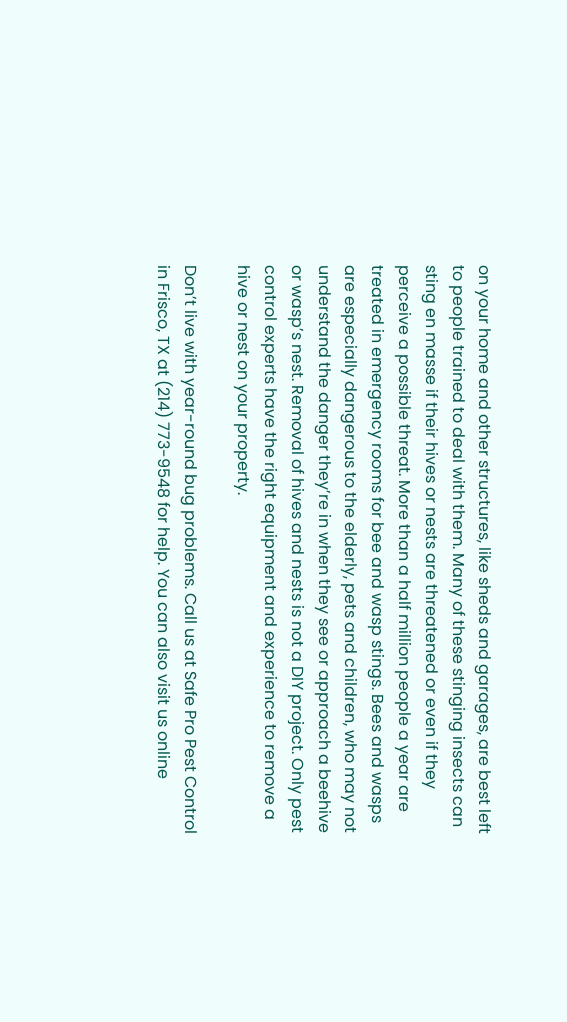on your home and other structures, like sheds and garages, are best left to people trained to deal with them. Many of these stinging insects can sting en masse if their hives or nests are threatened or even if they perceive a possible threat. More than a half million people a year are treated in emergency rooms for bee and wasp stings. Bees and wasps are especially dangerous to the elderly, pets and children, who may not understand the danger they’re in when they see or approach a beehive or wasp’s nest. Removal of hives and nests is not a DIY project. Only pest control experts have the right equipment and experience to remove a hive or nest on your property.

Don’t live with year-round bug problems. Call us at Safe Pro Pest Control in Frisco, TX at (214) 773-9548 for help. You can also visit us online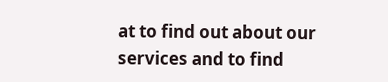at to find out about our services and to find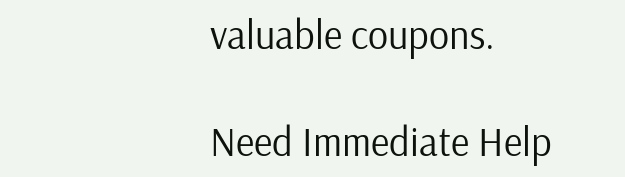valuable coupons.

Need Immediate Help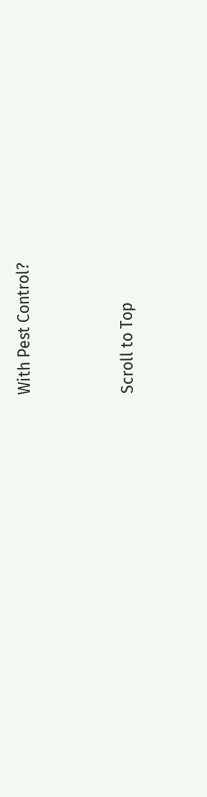With Pest Control?


Scroll to Top